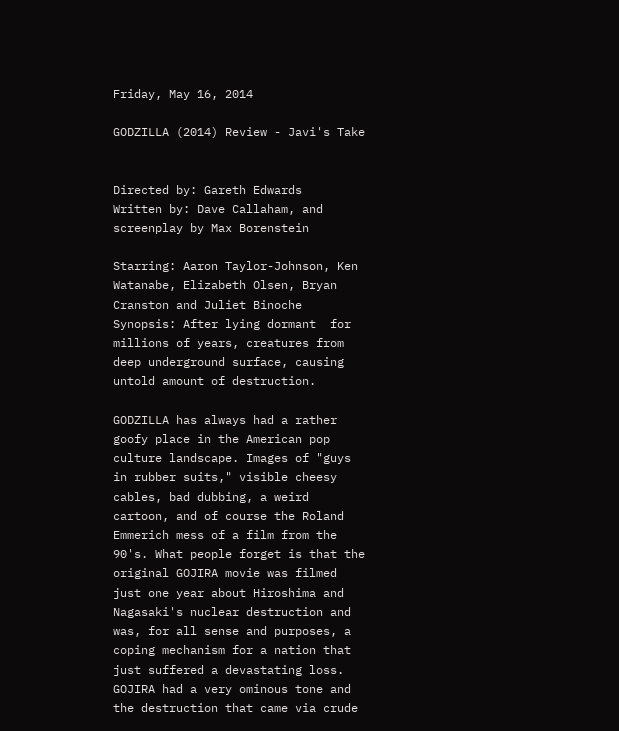Friday, May 16, 2014

GODZILLA (2014) Review - Javi's Take


Directed by: Gareth Edwards
Written by: Dave Callaham, and screenplay by Max Borenstein

Starring: Aaron Taylor-Johnson, Ken Watanabe, Elizabeth Olsen, Bryan Cranston and Juliet Binoche
Synopsis: After lying dormant  for millions of years, creatures from deep underground surface, causing untold amount of destruction.

GODZILLA has always had a rather goofy place in the American pop culture landscape. Images of "guys in rubber suits," visible cheesy cables, bad dubbing, a weird cartoon, and of course the Roland Emmerich mess of a film from the 90's. What people forget is that the original GOJIRA movie was filmed just one year about Hiroshima and Nagasaki's nuclear destruction and was, for all sense and purposes, a coping mechanism for a nation that just suffered a devastating loss. GOJIRA had a very ominous tone and the destruction that came via crude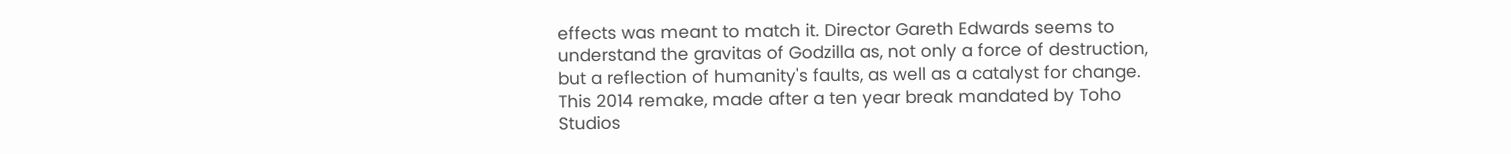effects was meant to match it. Director Gareth Edwards seems to understand the gravitas of Godzilla as, not only a force of destruction, but a reflection of humanity's faults, as well as a catalyst for change. This 2014 remake, made after a ten year break mandated by Toho Studios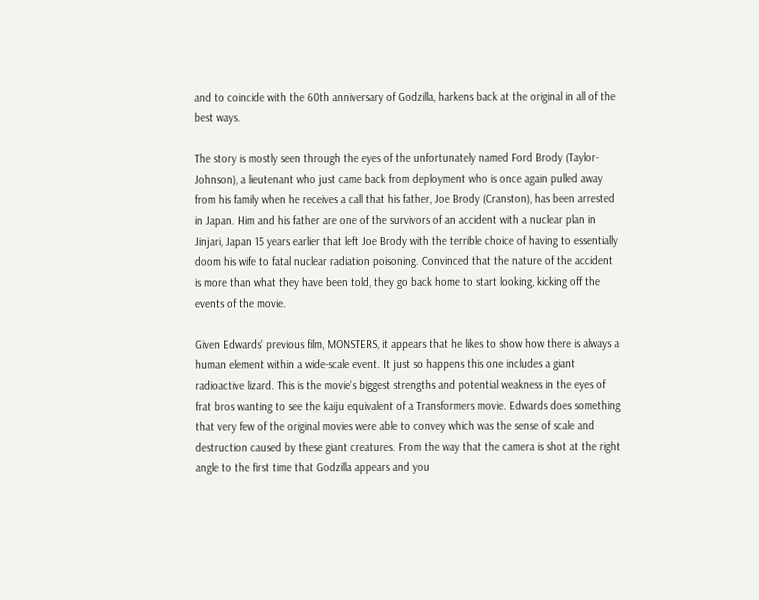and to coincide with the 60th anniversary of Godzilla, harkens back at the original in all of the best ways.

The story is mostly seen through the eyes of the unfortunately named Ford Brody (Taylor-Johnson), a lieutenant who just came back from deployment who is once again pulled away from his family when he receives a call that his father, Joe Brody (Cranston), has been arrested in Japan. Him and his father are one of the survivors of an accident with a nuclear plan in Jinjari, Japan 15 years earlier that left Joe Brody with the terrible choice of having to essentially doom his wife to fatal nuclear radiation poisoning. Convinced that the nature of the accident is more than what they have been told, they go back home to start looking, kicking off the events of the movie.

Given Edwards' previous film, MONSTERS, it appears that he likes to show how there is always a human element within a wide-scale event. It just so happens this one includes a giant radioactive lizard. This is the movie's biggest strengths and potential weakness in the eyes of frat bros wanting to see the kaiju equivalent of a Transformers movie. Edwards does something that very few of the original movies were able to convey which was the sense of scale and destruction caused by these giant creatures. From the way that the camera is shot at the right angle to the first time that Godzilla appears and you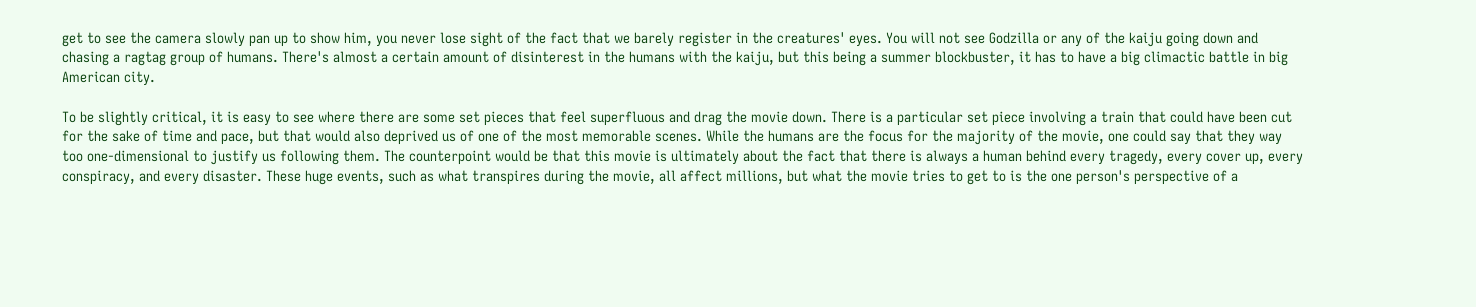get to see the camera slowly pan up to show him, you never lose sight of the fact that we barely register in the creatures' eyes. You will not see Godzilla or any of the kaiju going down and chasing a ragtag group of humans. There's almost a certain amount of disinterest in the humans with the kaiju, but this being a summer blockbuster, it has to have a big climactic battle in big American city.

To be slightly critical, it is easy to see where there are some set pieces that feel superfluous and drag the movie down. There is a particular set piece involving a train that could have been cut for the sake of time and pace, but that would also deprived us of one of the most memorable scenes. While the humans are the focus for the majority of the movie, one could say that they way too one-dimensional to justify us following them. The counterpoint would be that this movie is ultimately about the fact that there is always a human behind every tragedy, every cover up, every conspiracy, and every disaster. These huge events, such as what transpires during the movie, all affect millions, but what the movie tries to get to is the one person's perspective of a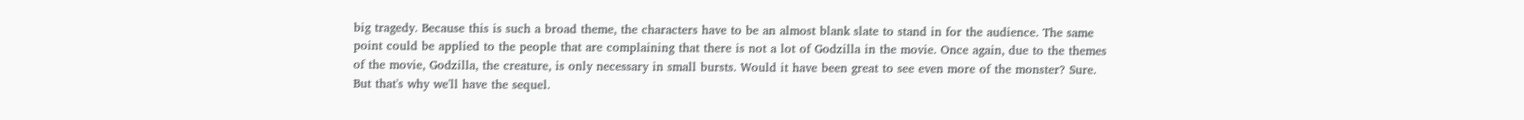big tragedy. Because this is such a broad theme, the characters have to be an almost blank slate to stand in for the audience. The same point could be applied to the people that are complaining that there is not a lot of Godzilla in the movie. Once again, due to the themes of the movie, Godzilla, the creature, is only necessary in small bursts. Would it have been great to see even more of the monster? Sure. But that's why we'll have the sequel.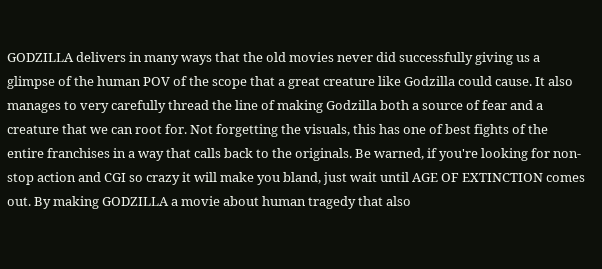GODZILLA delivers in many ways that the old movies never did successfully giving us a glimpse of the human POV of the scope that a great creature like Godzilla could cause. It also manages to very carefully thread the line of making Godzilla both a source of fear and a creature that we can root for. Not forgetting the visuals, this has one of best fights of the entire franchises in a way that calls back to the originals. Be warned, if you're looking for non-stop action and CGI so crazy it will make you bland, just wait until AGE OF EXTINCTION comes out. By making GODZILLA a movie about human tragedy that also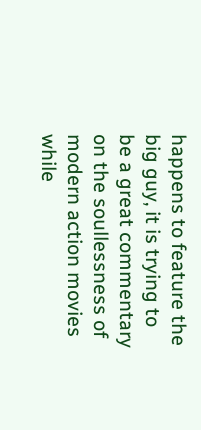happens to feature the big guy, it is trying to be a great commentary on the soullessness of modern action movies while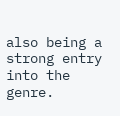also being a strong entry into the genre.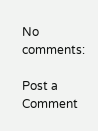No comments:

Post a Comment